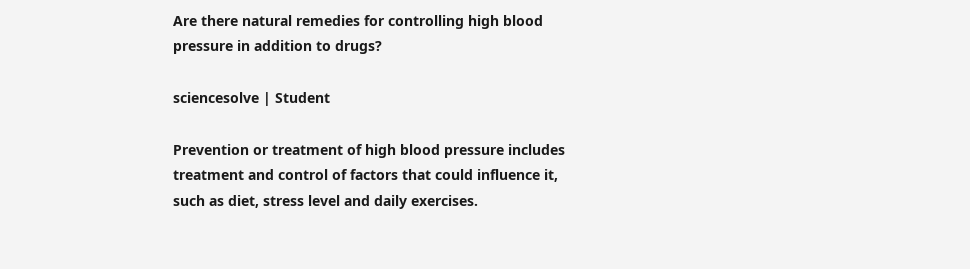Are there natural remedies for controlling high blood pressure in addition to drugs?

sciencesolve | Student

Prevention or treatment of high blood pressure includes treatment and control of factors that could influence it, such as diet, stress level and daily exercises.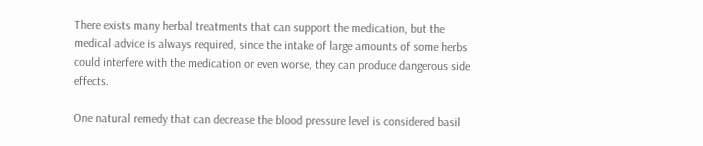There exists many herbal treatments that can support the medication, but the medical advice is always required, since the intake of large amounts of some herbs could interfere with the medication or even worse, they can produce dangerous side effects.

One natural remedy that can decrease the blood pressure level is considered basil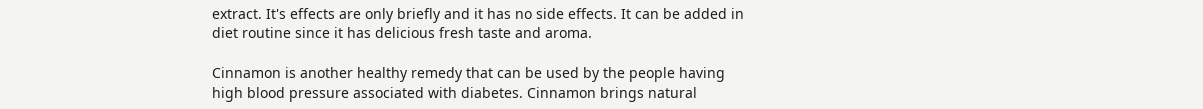extract. It's effects are only briefly and it has no side effects. It can be added in diet routine since it has delicious fresh taste and aroma.

Cinnamon is another healthy remedy that can be used by the people having high blood pressure associated with diabetes. Cinnamon brings natural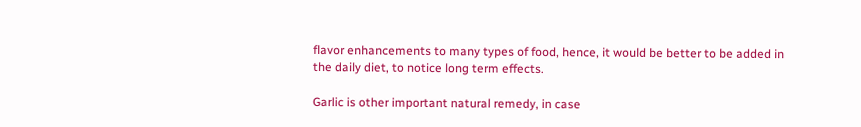flavor enhancements to many types of food, hence, it would be better to be added in the daily diet, to notice long term effects.

Garlic is other important natural remedy, in case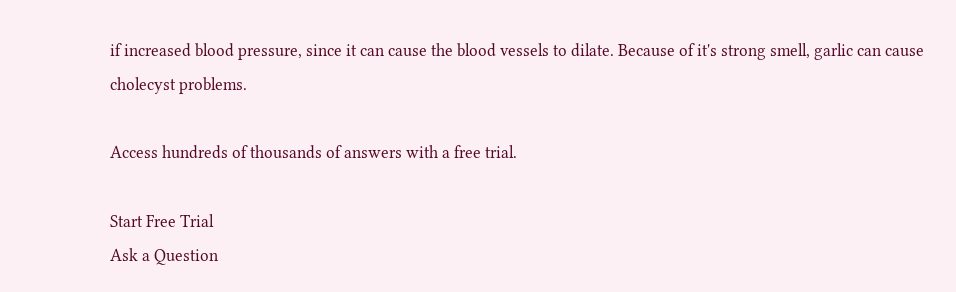if increased blood pressure, since it can cause the blood vessels to dilate. Because of it's strong smell, garlic can cause cholecyst problems.

Access hundreds of thousands of answers with a free trial.

Start Free Trial
Ask a Question